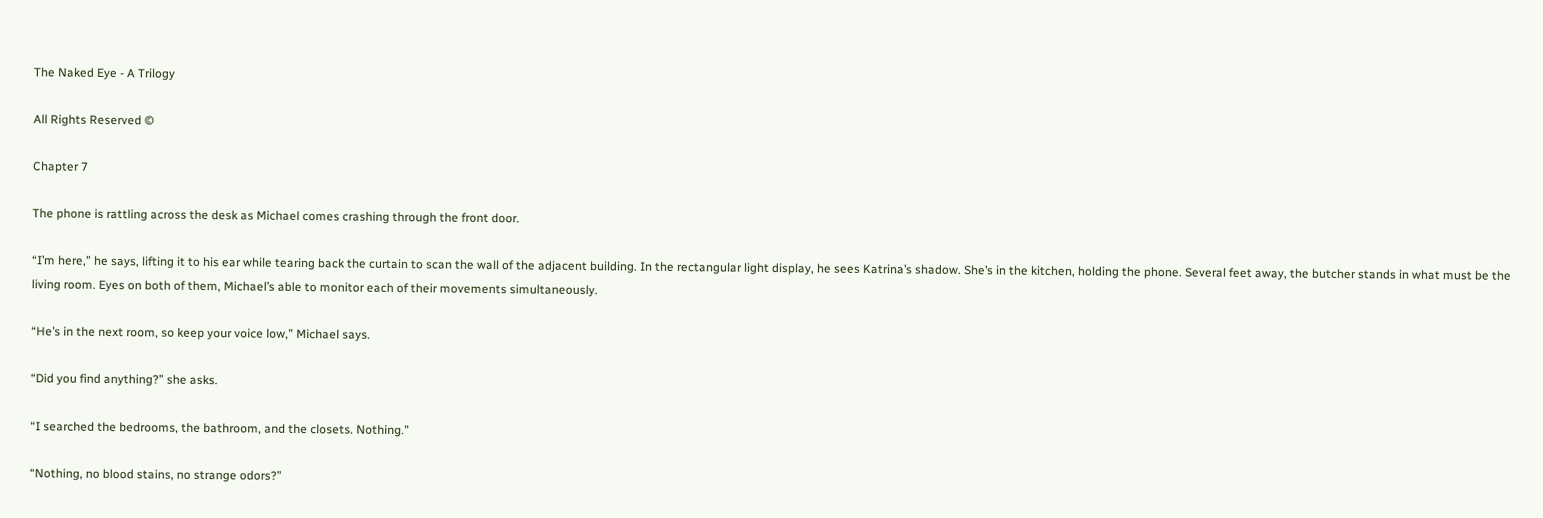The Naked Eye - A Trilogy

All Rights Reserved ©

Chapter 7

The phone is rattling across the desk as Michael comes crashing through the front door.

“I’m here,” he says, lifting it to his ear while tearing back the curtain to scan the wall of the adjacent building. In the rectangular light display, he sees Katrina’s shadow. She’s in the kitchen, holding the phone. Several feet away, the butcher stands in what must be the living room. Eyes on both of them, Michael’s able to monitor each of their movements simultaneously.

“He’s in the next room, so keep your voice low,” Michael says.

“Did you find anything?” she asks.

“I searched the bedrooms, the bathroom, and the closets. Nothing.”

“Nothing, no blood stains, no strange odors?”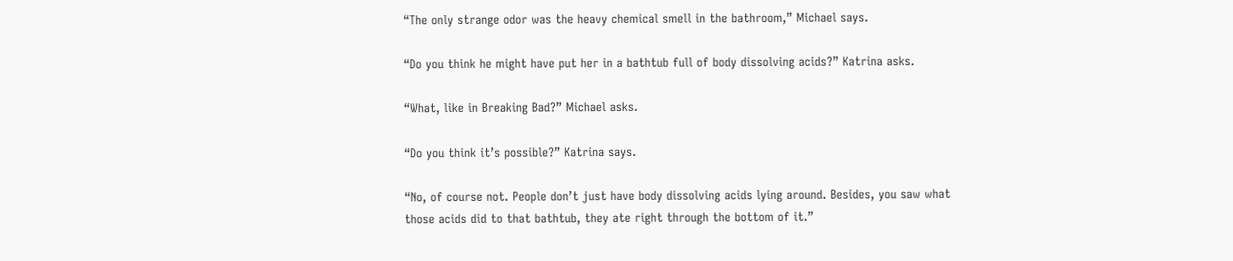“The only strange odor was the heavy chemical smell in the bathroom,” Michael says.

“Do you think he might have put her in a bathtub full of body dissolving acids?” Katrina asks.

“What, like in Breaking Bad?” Michael asks.

“Do you think it’s possible?” Katrina says.

“No, of course not. People don’t just have body dissolving acids lying around. Besides, you saw what those acids did to that bathtub, they ate right through the bottom of it.”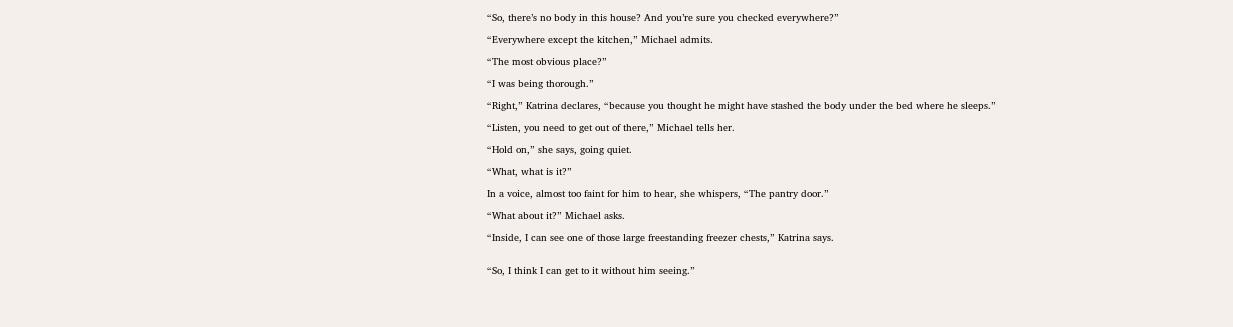“So, there’s no body in this house? And you’re sure you checked everywhere?”

“Everywhere except the kitchen,” Michael admits.

“The most obvious place?”

“I was being thorough.”

“Right,” Katrina declares, “because you thought he might have stashed the body under the bed where he sleeps.”

“Listen, you need to get out of there,” Michael tells her.

“Hold on,” she says, going quiet.

“What, what is it?”

In a voice, almost too faint for him to hear, she whispers, “The pantry door.”

“What about it?” Michael asks.

“Inside, I can see one of those large freestanding freezer chests,” Katrina says.


“So, I think I can get to it without him seeing.”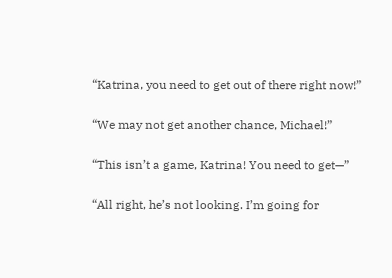“Katrina, you need to get out of there right now!”

“We may not get another chance, Michael!”

“This isn’t a game, Katrina! You need to get—”

“All right, he’s not looking. I’m going for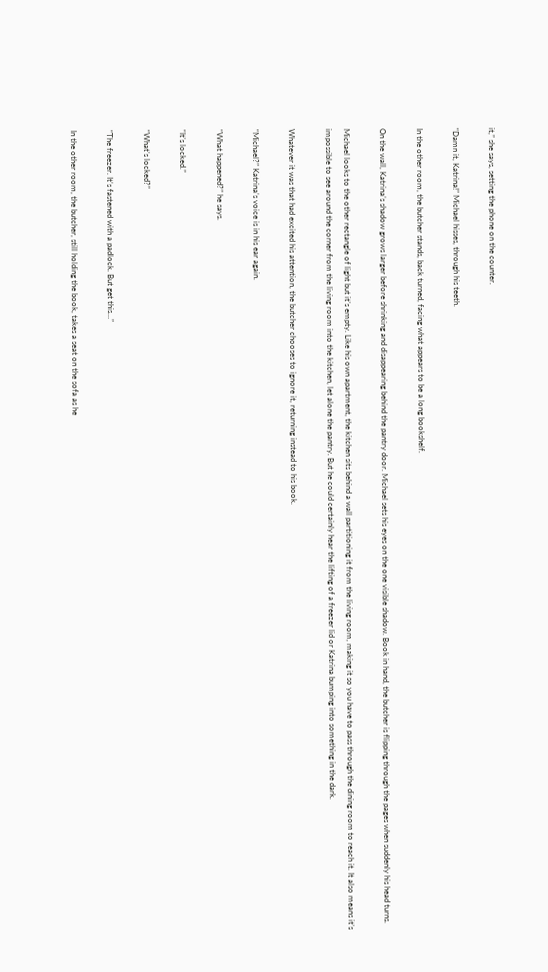it,” she says, setting the phone on the counter.

“Damn it, Katrina!” Michael hisses, through his teeth.

In the other room, the butcher stands, back turned, facing what appears to be a long bookshelf.

On the wall, Katrina’s shadow grows larger before shrinking and disappearing behind the pantry door. Michael sets his eyes on the one visible shadow. Book in hand, the butcher is flipping through the pages when suddenly his head turns.

Michael looks to the other rectangle of light but it’s empty. Like his own apartment, the kitchen sits behind a wall partitioning it from the living room, making it so you have to pass through the dining room to reach it. It also means it’s impossible to see around the corner from the living room into the kitchen, let alone the pantry. But he could certainly hear the lifting of a freezer lid or Katrina bumping into something in the dark.

Whatever it was that had excited his attention, the butcher chooses to ignore it, returning instead to his book.

“Michael?” Katrina’s voice is in his ear again.

“What happened?” he says.

“It’s locked.”

“What’s locked?”

“The freezer. It’s fastened with a padlock. But get this…”

In the other room, the butcher, still holding the book, takes a seat on the sofa as he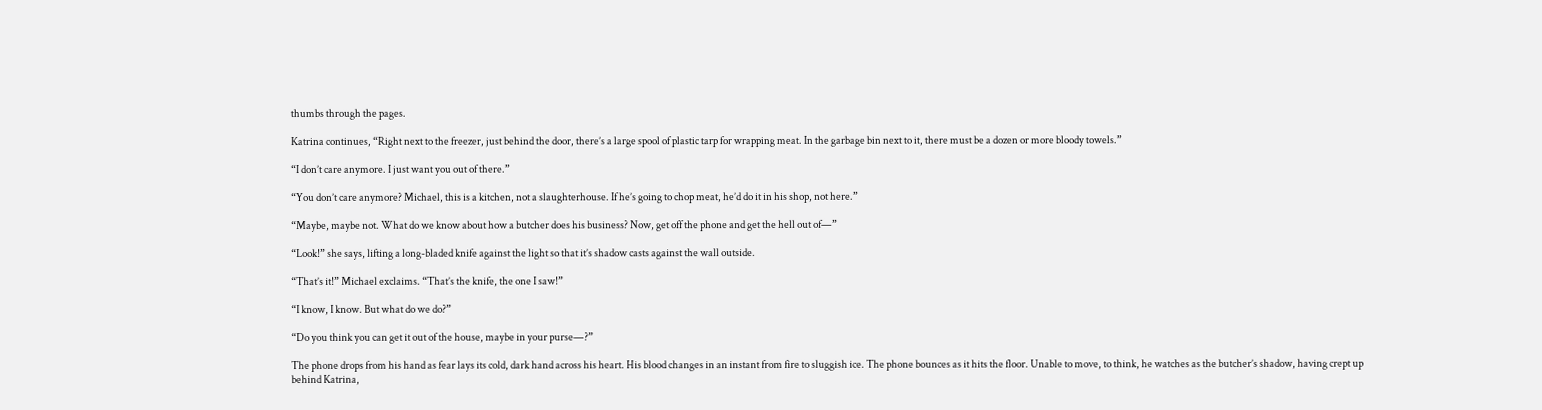thumbs through the pages.

Katrina continues, “Right next to the freezer, just behind the door, there’s a large spool of plastic tarp for wrapping meat. In the garbage bin next to it, there must be a dozen or more bloody towels.”

“I don’t care anymore. I just want you out of there.”

“You don’t care anymore? Michael, this is a kitchen, not a slaughterhouse. If he’s going to chop meat, he’d do it in his shop, not here.”

“Maybe, maybe not. What do we know about how a butcher does his business? Now, get off the phone and get the hell out of—”

“Look!” she says, lifting a long-bladed knife against the light so that it’s shadow casts against the wall outside.

“That’s it!” Michael exclaims. “That’s the knife, the one I saw!”

“I know, I know. But what do we do?”

“Do you think you can get it out of the house, maybe in your purse—?”

The phone drops from his hand as fear lays its cold, dark hand across his heart. His blood changes in an instant from fire to sluggish ice. The phone bounces as it hits the floor. Unable to move, to think, he watches as the butcher’s shadow, having crept up behind Katrina,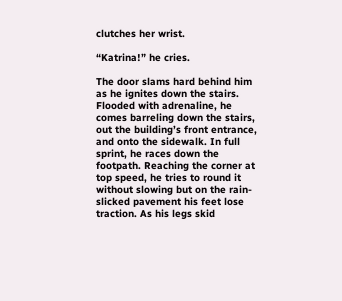clutches her wrist.

“Katrina!” he cries.

The door slams hard behind him as he ignites down the stairs. Flooded with adrenaline, he comes barreling down the stairs, out the building’s front entrance, and onto the sidewalk. In full sprint, he races down the footpath. Reaching the corner at top speed, he tries to round it without slowing but on the rain-slicked pavement his feet lose traction. As his legs skid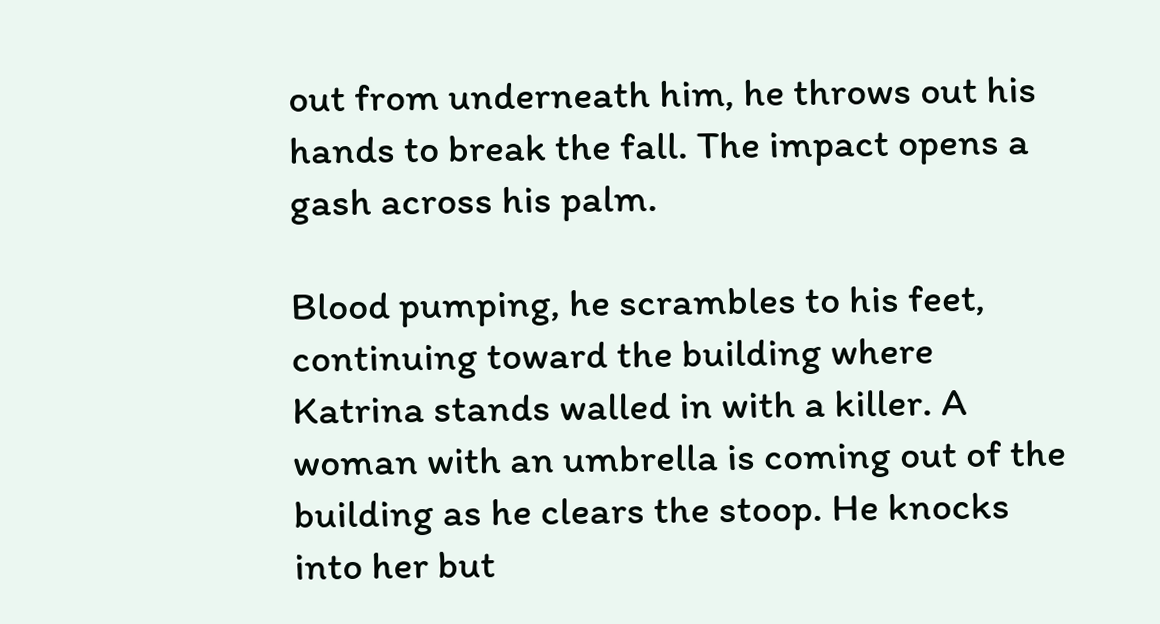out from underneath him, he throws out his hands to break the fall. The impact opens a gash across his palm.

Blood pumping, he scrambles to his feet, continuing toward the building where Katrina stands walled in with a killer. A woman with an umbrella is coming out of the building as he clears the stoop. He knocks into her but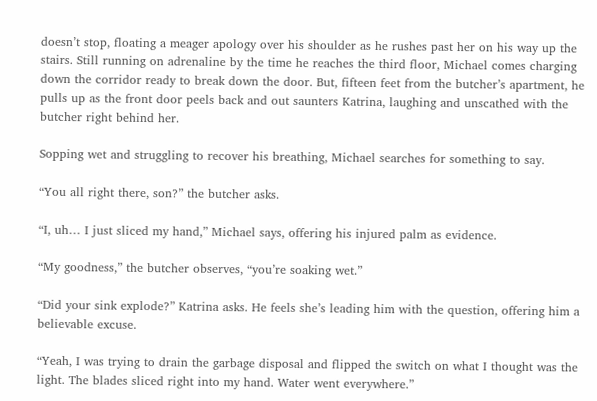doesn’t stop, floating a meager apology over his shoulder as he rushes past her on his way up the stairs. Still running on adrenaline by the time he reaches the third floor, Michael comes charging down the corridor ready to break down the door. But, fifteen feet from the butcher’s apartment, he pulls up as the front door peels back and out saunters Katrina, laughing and unscathed with the butcher right behind her.

Sopping wet and struggling to recover his breathing, Michael searches for something to say.

“You all right there, son?” the butcher asks.

“I, uh… I just sliced my hand,” Michael says, offering his injured palm as evidence.

“My goodness,” the butcher observes, “you’re soaking wet.”

“Did your sink explode?” Katrina asks. He feels she’s leading him with the question, offering him a believable excuse.

“Yeah, I was trying to drain the garbage disposal and flipped the switch on what I thought was the light. The blades sliced right into my hand. Water went everywhere.”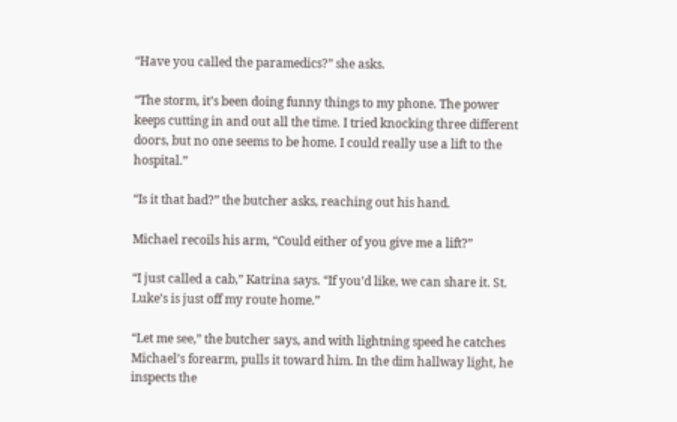“Have you called the paramedics?” she asks.

“The storm, it’s been doing funny things to my phone. The power keeps cutting in and out all the time. I tried knocking three different doors, but no one seems to be home. I could really use a lift to the hospital.”

“Is it that bad?” the butcher asks, reaching out his hand.

Michael recoils his arm, “Could either of you give me a lift?”

“I just called a cab,” Katrina says. “If you’d like, we can share it. St. Luke’s is just off my route home.”

“Let me see,” the butcher says, and with lightning speed he catches Michael’s forearm, pulls it toward him. In the dim hallway light, he inspects the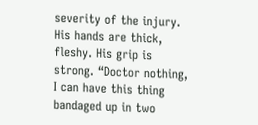severity of the injury. His hands are thick, fleshy. His grip is strong. “Doctor nothing, I can have this thing bandaged up in two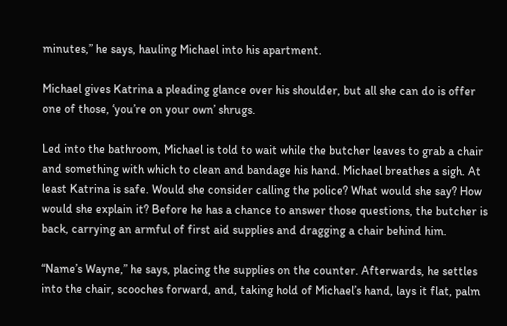minutes,” he says, hauling Michael into his apartment.

Michael gives Katrina a pleading glance over his shoulder, but all she can do is offer one of those, ‘you’re on your own’ shrugs.

Led into the bathroom, Michael is told to wait while the butcher leaves to grab a chair and something with which to clean and bandage his hand. Michael breathes a sigh. At least Katrina is safe. Would she consider calling the police? What would she say? How would she explain it? Before he has a chance to answer those questions, the butcher is back, carrying an armful of first aid supplies and dragging a chair behind him.

“Name’s Wayne,” he says, placing the supplies on the counter. Afterwards, he settles into the chair, scooches forward, and, taking hold of Michael’s hand, lays it flat, palm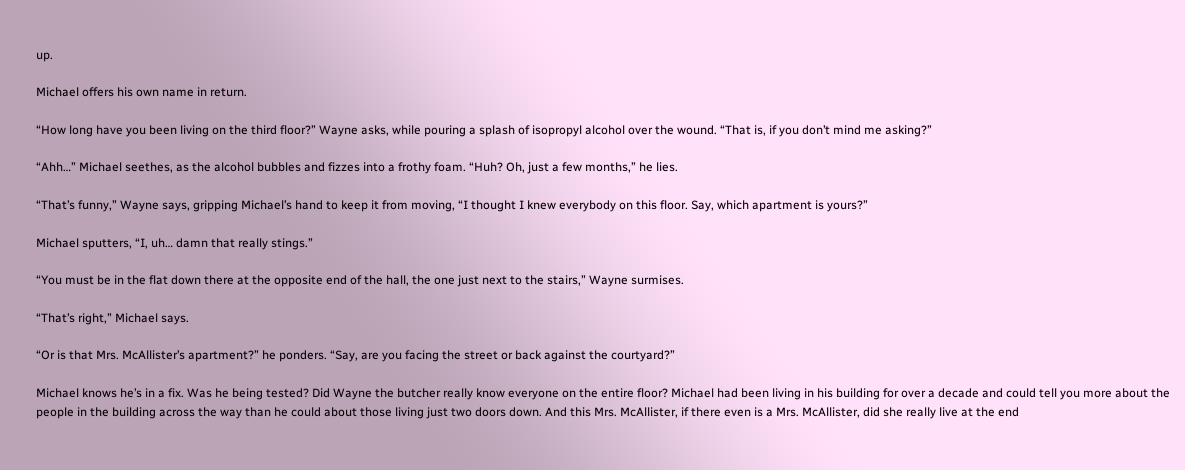up.

Michael offers his own name in return.

“How long have you been living on the third floor?” Wayne asks, while pouring a splash of isopropyl alcohol over the wound. “That is, if you don’t mind me asking?”

“Ahh…” Michael seethes, as the alcohol bubbles and fizzes into a frothy foam. “Huh? Oh, just a few months,” he lies.

“That’s funny,” Wayne says, gripping Michael’s hand to keep it from moving, “I thought I knew everybody on this floor. Say, which apartment is yours?”

Michael sputters, “I, uh… damn that really stings.”

“You must be in the flat down there at the opposite end of the hall, the one just next to the stairs,” Wayne surmises.

“That’s right,” Michael says.

“Or is that Mrs. McAllister’s apartment?” he ponders. “Say, are you facing the street or back against the courtyard?”

Michael knows he’s in a fix. Was he being tested? Did Wayne the butcher really know everyone on the entire floor? Michael had been living in his building for over a decade and could tell you more about the people in the building across the way than he could about those living just two doors down. And this Mrs. McAllister, if there even is a Mrs. McAllister, did she really live at the end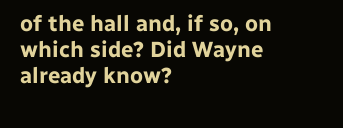of the hall and, if so, on which side? Did Wayne already know?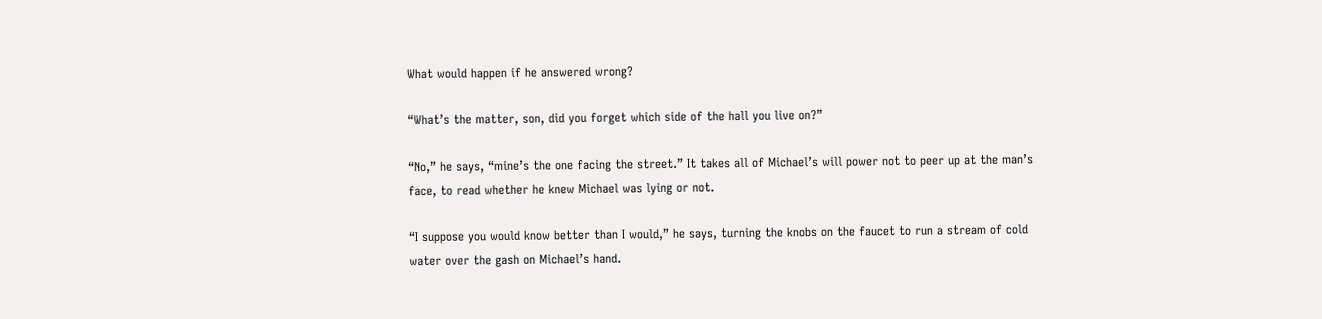What would happen if he answered wrong?

“What’s the matter, son, did you forget which side of the hall you live on?”

“No,” he says, “mine’s the one facing the street.” It takes all of Michael’s will power not to peer up at the man’s face, to read whether he knew Michael was lying or not.

“I suppose you would know better than I would,” he says, turning the knobs on the faucet to run a stream of cold water over the gash on Michael’s hand.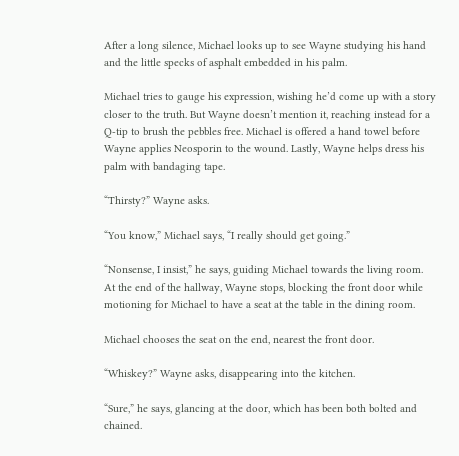After a long silence, Michael looks up to see Wayne studying his hand and the little specks of asphalt embedded in his palm.

Michael tries to gauge his expression, wishing he’d come up with a story closer to the truth. But Wayne doesn’t mention it, reaching instead for a Q-tip to brush the pebbles free. Michael is offered a hand towel before Wayne applies Neosporin to the wound. Lastly, Wayne helps dress his palm with bandaging tape.

“Thirsty?” Wayne asks.

“You know,” Michael says, “I really should get going.”

“Nonsense, I insist,” he says, guiding Michael towards the living room. At the end of the hallway, Wayne stops, blocking the front door while motioning for Michael to have a seat at the table in the dining room.

Michael chooses the seat on the end, nearest the front door.

“Whiskey?” Wayne asks, disappearing into the kitchen.

“Sure,” he says, glancing at the door, which has been both bolted and chained.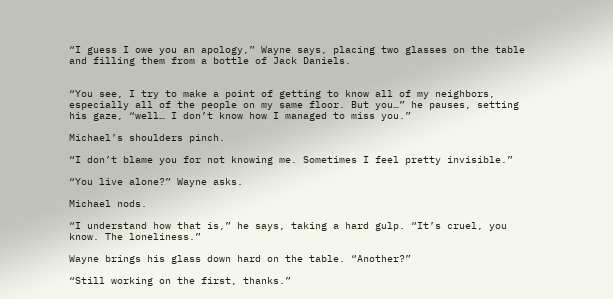“I guess I owe you an apology,” Wayne says, placing two glasses on the table and filling them from a bottle of Jack Daniels.


“You see, I try to make a point of getting to know all of my neighbors, especially all of the people on my same floor. But you…” he pauses, setting his gaze, “well… I don’t know how I managed to miss you.”

Michael’s shoulders pinch.

“I don’t blame you for not knowing me. Sometimes I feel pretty invisible.”

“You live alone?” Wayne asks.

Michael nods.

“I understand how that is,” he says, taking a hard gulp. “It’s cruel, you know. The loneliness.”

Wayne brings his glass down hard on the table. “Another?”

“Still working on the first, thanks.”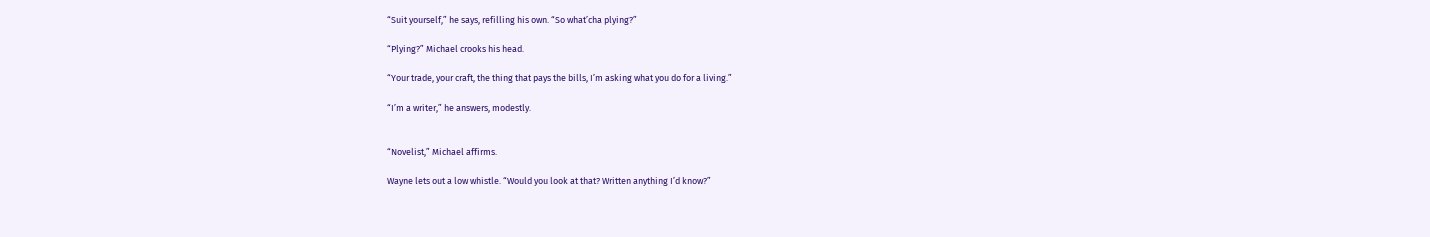“Suit yourself,” he says, refilling his own. “So what’cha plying?”

“Plying?” Michael crooks his head.

“Your trade, your craft, the thing that pays the bills, I’m asking what you do for a living.”

“I’m a writer,” he answers, modestly.


“Novelist,” Michael affirms.

Wayne lets out a low whistle. “Would you look at that? Written anything I’d know?”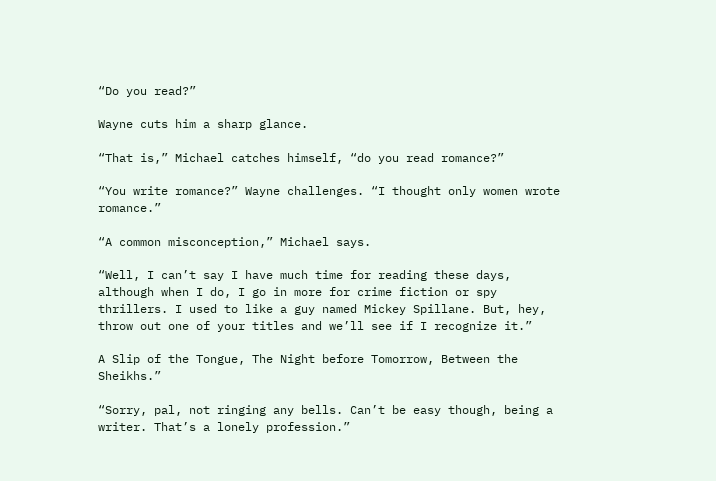“Do you read?”

Wayne cuts him a sharp glance.

“That is,” Michael catches himself, “do you read romance?”

“You write romance?” Wayne challenges. “I thought only women wrote romance.”

“A common misconception,” Michael says.

“Well, I can’t say I have much time for reading these days, although when I do, I go in more for crime fiction or spy thrillers. I used to like a guy named Mickey Spillane. But, hey, throw out one of your titles and we’ll see if I recognize it.”

A Slip of the Tongue, The Night before Tomorrow, Between the Sheikhs.”

“Sorry, pal, not ringing any bells. Can’t be easy though, being a writer. That’s a lonely profession.”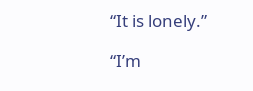“It is lonely.”

“I’m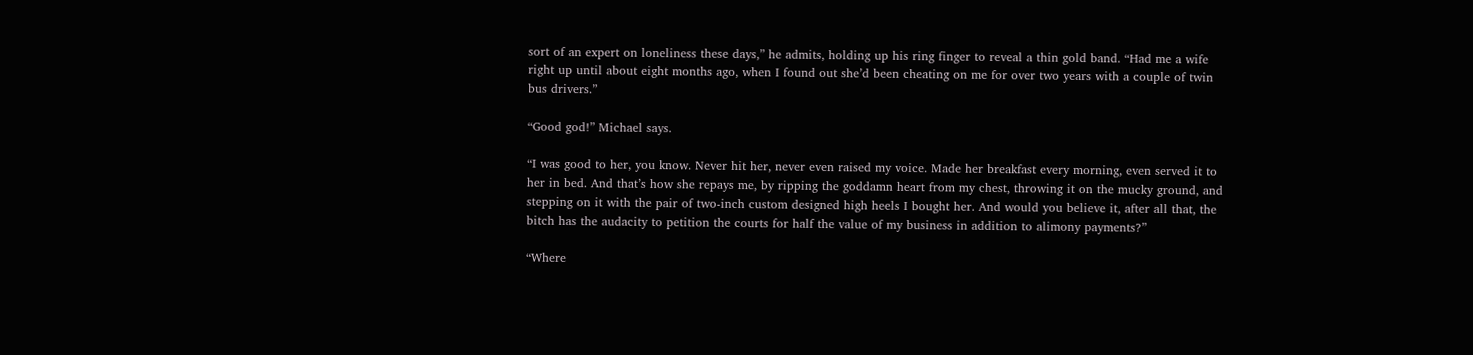sort of an expert on loneliness these days,” he admits, holding up his ring finger to reveal a thin gold band. “Had me a wife right up until about eight months ago, when I found out she’d been cheating on me for over two years with a couple of twin bus drivers.”

“Good god!” Michael says.

“I was good to her, you know. Never hit her, never even raised my voice. Made her breakfast every morning, even served it to her in bed. And that’s how she repays me, by ripping the goddamn heart from my chest, throwing it on the mucky ground, and stepping on it with the pair of two-inch custom designed high heels I bought her. And would you believe it, after all that, the bitch has the audacity to petition the courts for half the value of my business in addition to alimony payments?”

“Where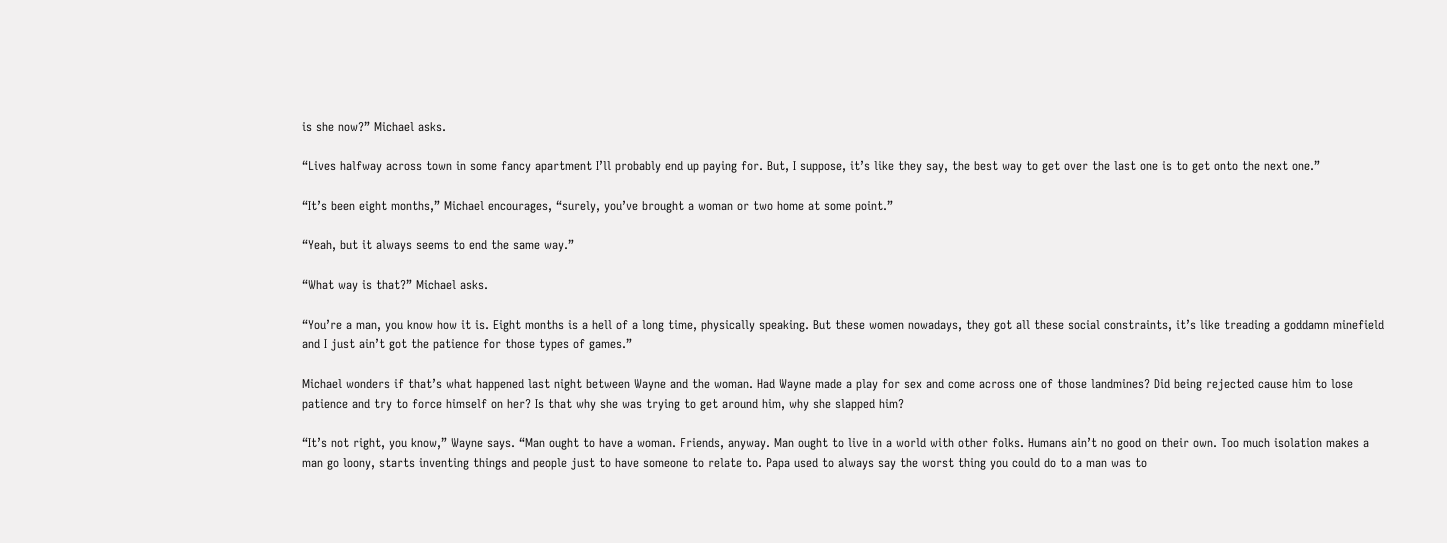is she now?” Michael asks.

“Lives halfway across town in some fancy apartment I’ll probably end up paying for. But, I suppose, it’s like they say, the best way to get over the last one is to get onto the next one.”

“It’s been eight months,” Michael encourages, “surely, you’ve brought a woman or two home at some point.”

“Yeah, but it always seems to end the same way.”

“What way is that?” Michael asks.

“You’re a man, you know how it is. Eight months is a hell of a long time, physically speaking. But these women nowadays, they got all these social constraints, it’s like treading a goddamn minefield and I just ain’t got the patience for those types of games.”

Michael wonders if that’s what happened last night between Wayne and the woman. Had Wayne made a play for sex and come across one of those landmines? Did being rejected cause him to lose patience and try to force himself on her? Is that why she was trying to get around him, why she slapped him?

“It’s not right, you know,” Wayne says. “Man ought to have a woman. Friends, anyway. Man ought to live in a world with other folks. Humans ain’t no good on their own. Too much isolation makes a man go loony, starts inventing things and people just to have someone to relate to. Papa used to always say the worst thing you could do to a man was to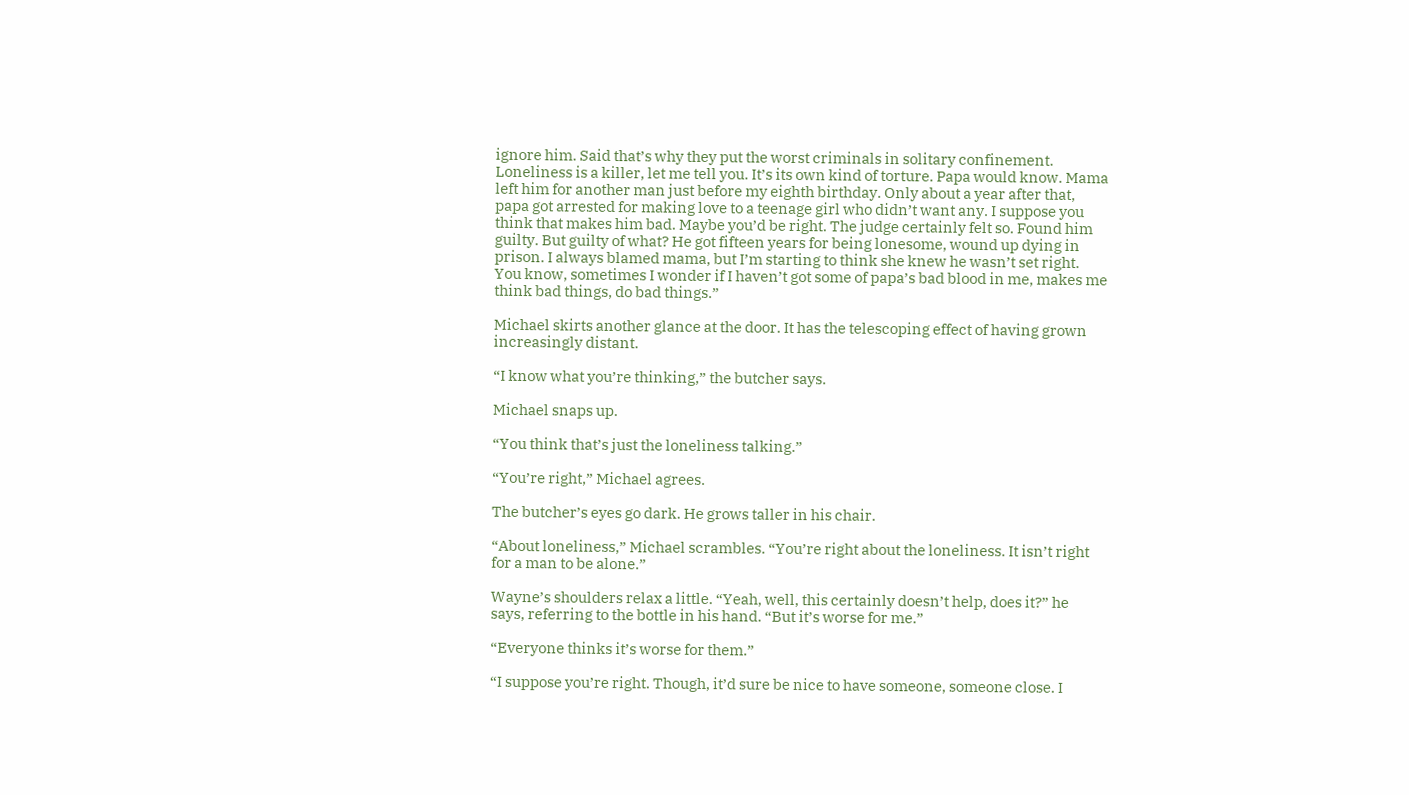ignore him. Said that’s why they put the worst criminals in solitary confinement. Loneliness is a killer, let me tell you. It’s its own kind of torture. Papa would know. Mama left him for another man just before my eighth birthday. Only about a year after that, papa got arrested for making love to a teenage girl who didn’t want any. I suppose you think that makes him bad. Maybe you’d be right. The judge certainly felt so. Found him guilty. But guilty of what? He got fifteen years for being lonesome, wound up dying in prison. I always blamed mama, but I’m starting to think she knew he wasn’t set right. You know, sometimes I wonder if I haven’t got some of papa’s bad blood in me, makes me think bad things, do bad things.”

Michael skirts another glance at the door. It has the telescoping effect of having grown increasingly distant.

“I know what you’re thinking,” the butcher says.

Michael snaps up.

“You think that’s just the loneliness talking.”

“You’re right,” Michael agrees.

The butcher’s eyes go dark. He grows taller in his chair.

“About loneliness,” Michael scrambles. “You’re right about the loneliness. It isn’t right for a man to be alone.”

Wayne’s shoulders relax a little. “Yeah, well, this certainly doesn’t help, does it?” he says, referring to the bottle in his hand. “But it’s worse for me.”

“Everyone thinks it’s worse for them.”

“I suppose you’re right. Though, it’d sure be nice to have someone, someone close. I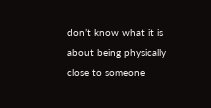don’t know what it is about being physically close to someone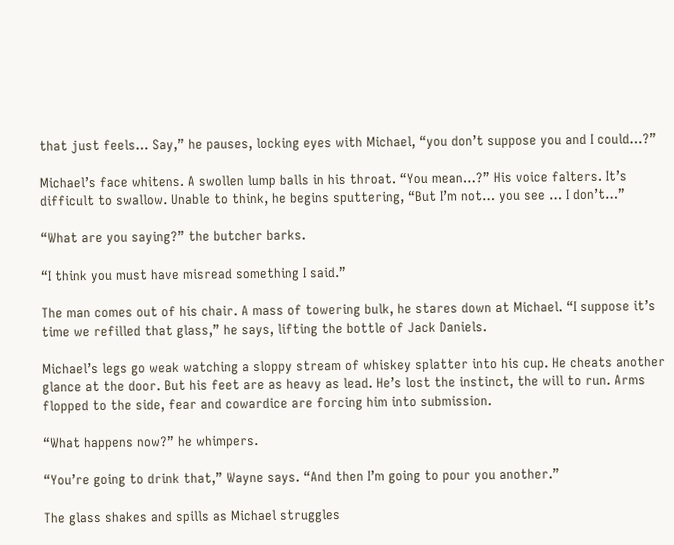that just feels… Say,” he pauses, locking eyes with Michael, “you don’t suppose you and I could…?”

Michael’s face whitens. A swollen lump balls in his throat. “You mean…?” His voice falters. It’s difficult to swallow. Unable to think, he begins sputtering, “But I’m not… you see … I don’t…”

“What are you saying?” the butcher barks.

“I think you must have misread something I said.”

The man comes out of his chair. A mass of towering bulk, he stares down at Michael. “I suppose it’s time we refilled that glass,” he says, lifting the bottle of Jack Daniels.

Michael’s legs go weak watching a sloppy stream of whiskey splatter into his cup. He cheats another glance at the door. But his feet are as heavy as lead. He’s lost the instinct, the will to run. Arms flopped to the side, fear and cowardice are forcing him into submission.

“What happens now?” he whimpers.

“You’re going to drink that,” Wayne says. “And then I’m going to pour you another.”

The glass shakes and spills as Michael struggles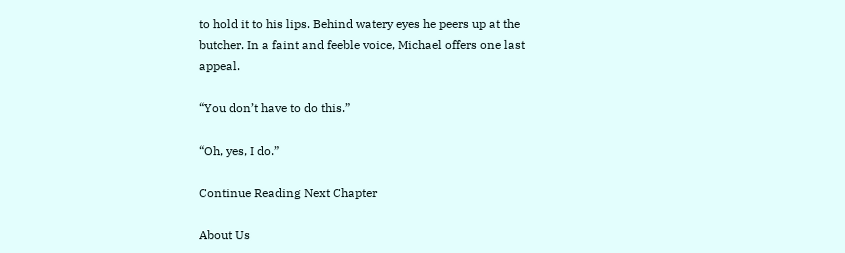to hold it to his lips. Behind watery eyes he peers up at the butcher. In a faint and feeble voice, Michael offers one last appeal.

“You don’t have to do this.”

“Oh, yes, I do.”

Continue Reading Next Chapter

About Us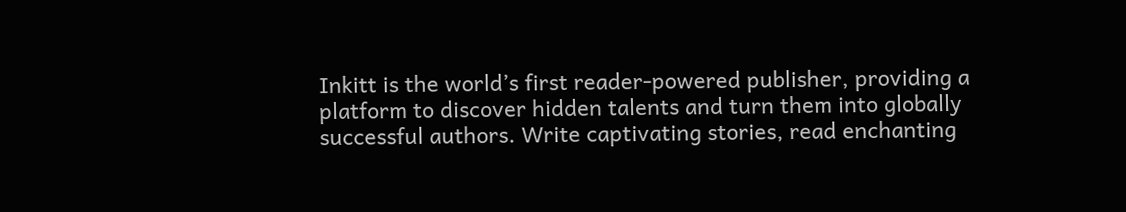Inkitt is the world’s first reader-powered publisher, providing a platform to discover hidden talents and turn them into globally successful authors. Write captivating stories, read enchanting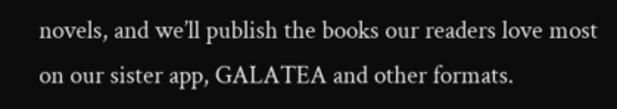novels, and we’ll publish the books our readers love most on our sister app, GALATEA and other formats.